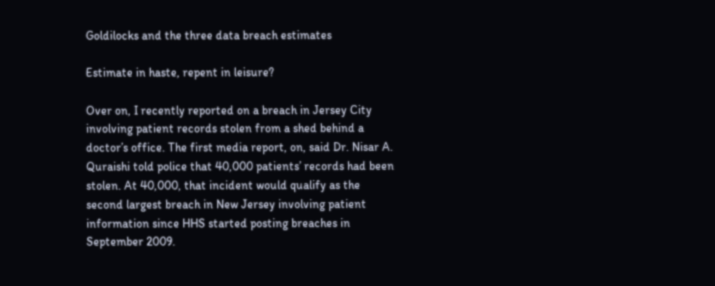Goldilocks and the three data breach estimates

Estimate in haste, repent in leisure?

Over on, I recently reported on a breach in Jersey City involving patient records stolen from a shed behind a doctor’s office. The first media report, on, said Dr. Nisar A. Quraishi told police that 40,000 patients’ records had been stolen. At 40,000, that incident would qualify as the second largest breach in New Jersey involving patient information since HHS started posting breaches in September 2009.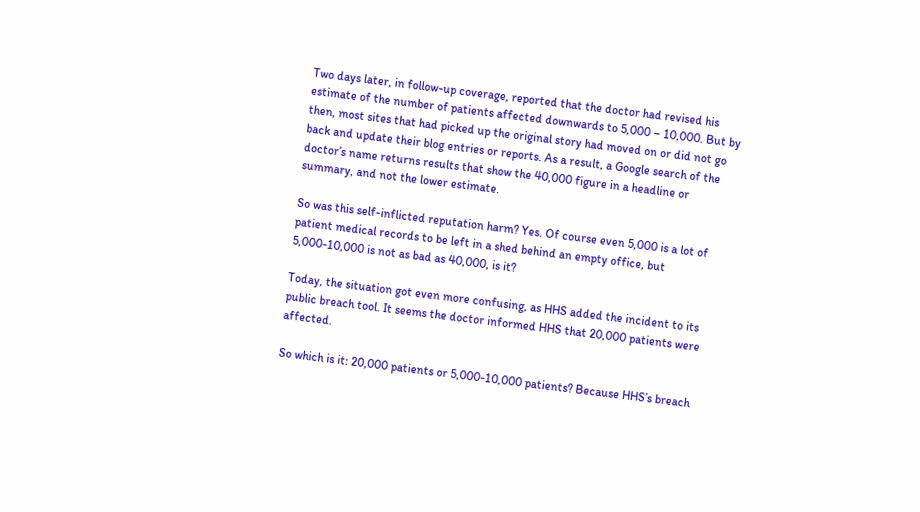Two days later, in follow-up coverage, reported that the doctor had revised his estimate of the number of patients affected downwards to 5,000 – 10,000. But by then, most sites that had picked up the original story had moved on or did not go back and update their blog entries or reports. As a result, a Google search of the doctor’s name returns results that show the 40,000 figure in a headline or summary, and not the lower estimate.

So was this self-inflicted reputation harm? Yes. Of course even 5,000 is a lot of patient medical records to be left in a shed behind an empty office, but 5,000-10,000 is not as bad as 40,000, is it?

Today, the situation got even more confusing, as HHS added the incident to its public breach tool. It seems the doctor informed HHS that 20,000 patients were affected.

So which is it: 20,000 patients or 5,000-10,000 patients? Because HHS’s breach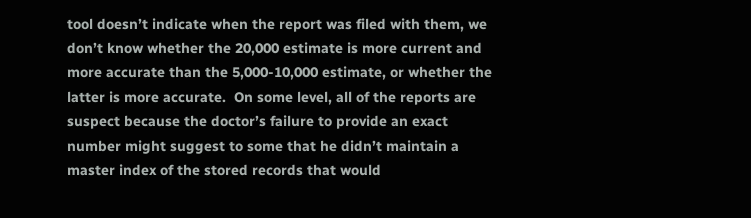tool doesn’t indicate when the report was filed with them, we don’t know whether the 20,000 estimate is more current and more accurate than the 5,000-10,000 estimate, or whether the latter is more accurate.  On some level, all of the reports are suspect because the doctor’s failure to provide an exact number might suggest to some that he didn’t maintain a master index of the stored records that would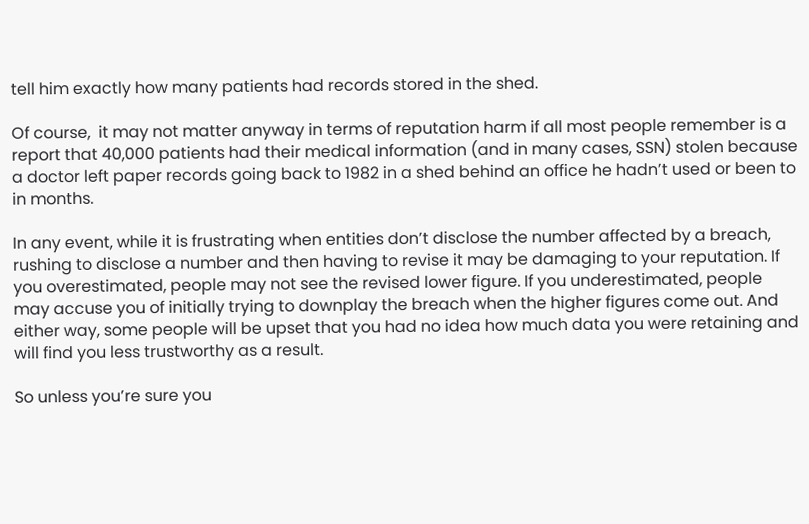tell him exactly how many patients had records stored in the shed.

Of course,  it may not matter anyway in terms of reputation harm if all most people remember is a report that 40,000 patients had their medical information (and in many cases, SSN) stolen because a doctor left paper records going back to 1982 in a shed behind an office he hadn’t used or been to in months.

In any event, while it is frustrating when entities don’t disclose the number affected by a breach,  rushing to disclose a number and then having to revise it may be damaging to your reputation. If you overestimated, people may not see the revised lower figure. If you underestimated, people may accuse you of initially trying to downplay the breach when the higher figures come out. And either way, some people will be upset that you had no idea how much data you were retaining and will find you less trustworthy as a result.

So unless you’re sure you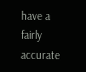have a fairly accurate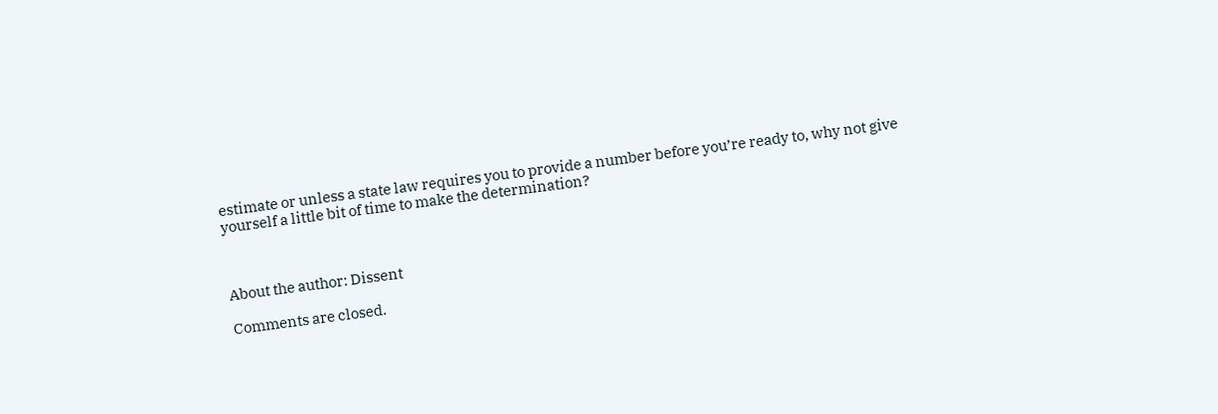estimate or unless a state law requires you to provide a number before you’re ready to, why not give yourself a little bit of time to make the determination?



About the author: Dissent

Comments are closed.